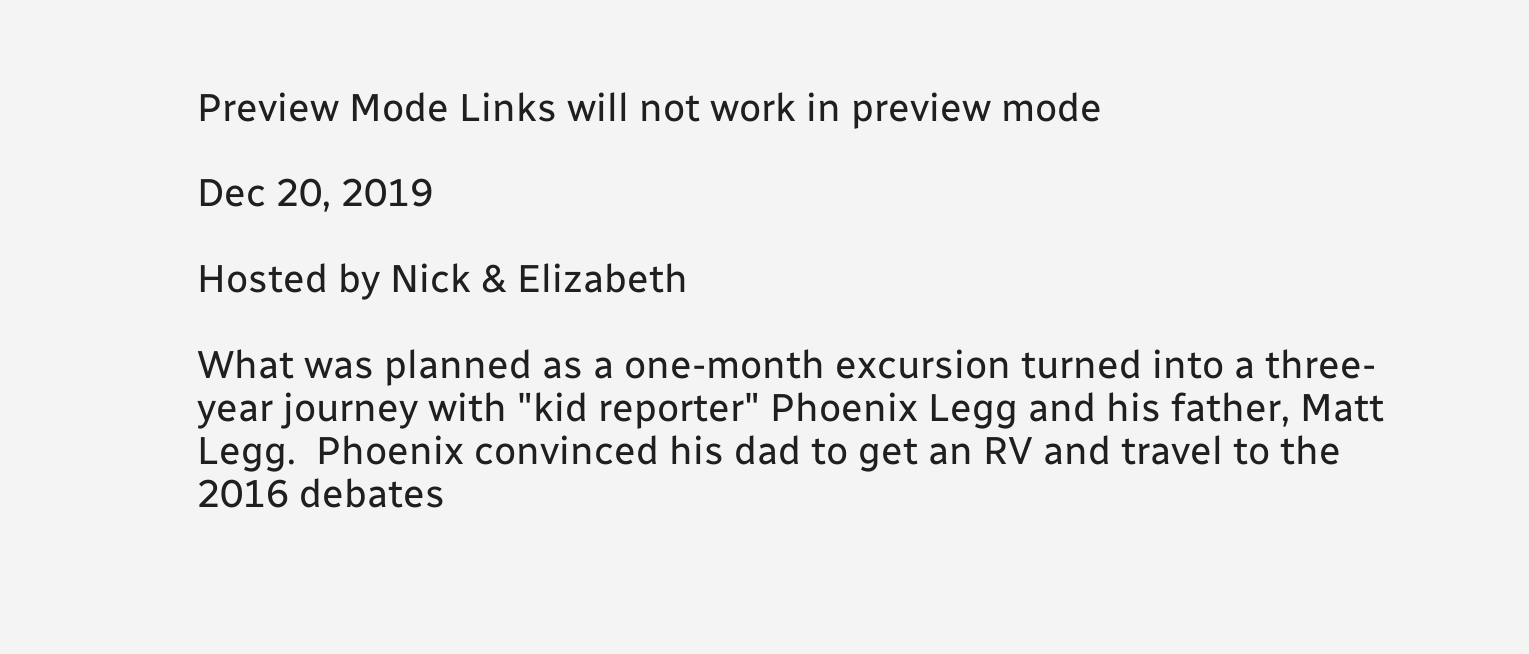Preview Mode Links will not work in preview mode

Dec 20, 2019

Hosted by Nick & Elizabeth

What was planned as a one-month excursion turned into a three-year journey with "kid reporter" Phoenix Legg and his father, Matt Legg.  Phoenix convinced his dad to get an RV and travel to the 2016 debates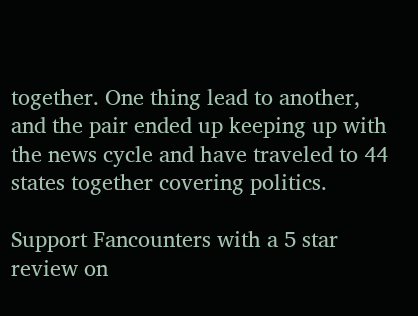together. One thing lead to another, and the pair ended up keeping up with the news cycle and have traveled to 44 states together covering politics.

Support Fancounters with a 5 star review on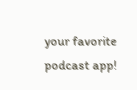your favorite podcast app!